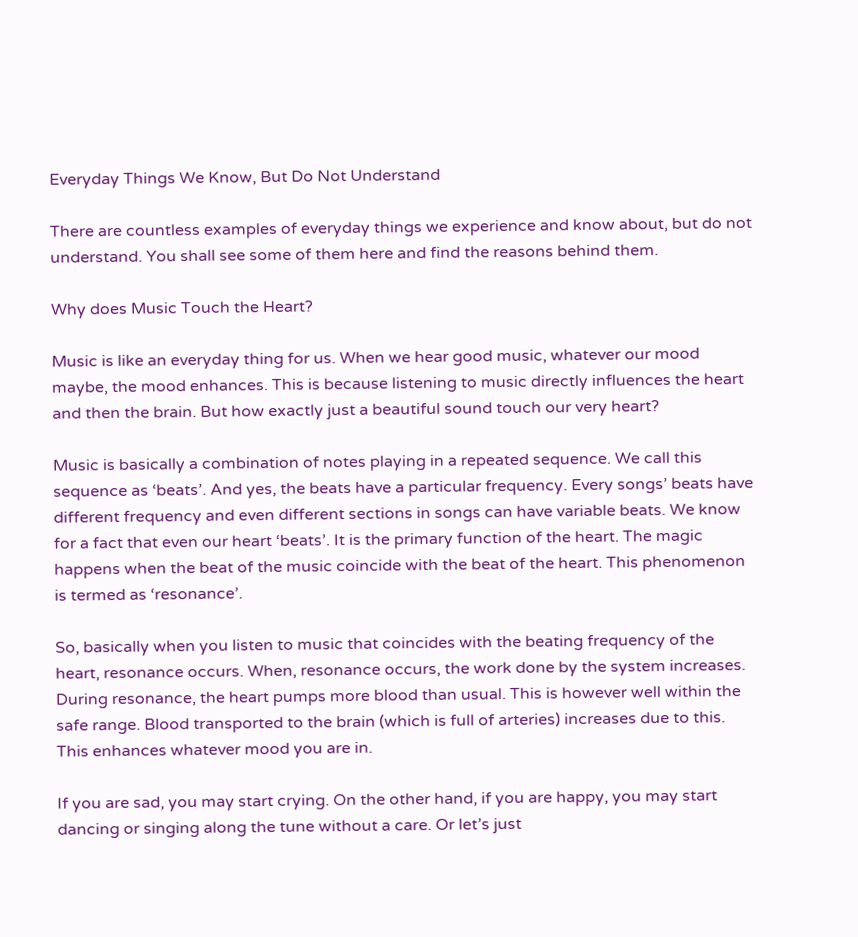Everyday Things We Know, But Do Not Understand

There are countless examples of everyday things we experience and know about, but do not understand. You shall see some of them here and find the reasons behind them.

Why does Music Touch the Heart?

Music is like an everyday thing for us. When we hear good music, whatever our mood maybe, the mood enhances. This is because listening to music directly influences the heart and then the brain. But how exactly just a beautiful sound touch our very heart?

Music is basically a combination of notes playing in a repeated sequence. We call this sequence as ‘beats’. And yes, the beats have a particular frequency. Every songs’ beats have different frequency and even different sections in songs can have variable beats. We know for a fact that even our heart ‘beats’. It is the primary function of the heart. The magic happens when the beat of the music coincide with the beat of the heart. This phenomenon is termed as ‘resonance’.

So, basically when you listen to music that coincides with the beating frequency of the heart, resonance occurs. When, resonance occurs, the work done by the system increases. During resonance, the heart pumps more blood than usual. This is however well within the safe range. Blood transported to the brain (which is full of arteries) increases due to this. This enhances whatever mood you are in.

If you are sad, you may start crying. On the other hand, if you are happy, you may start dancing or singing along the tune without a care. Or let’s just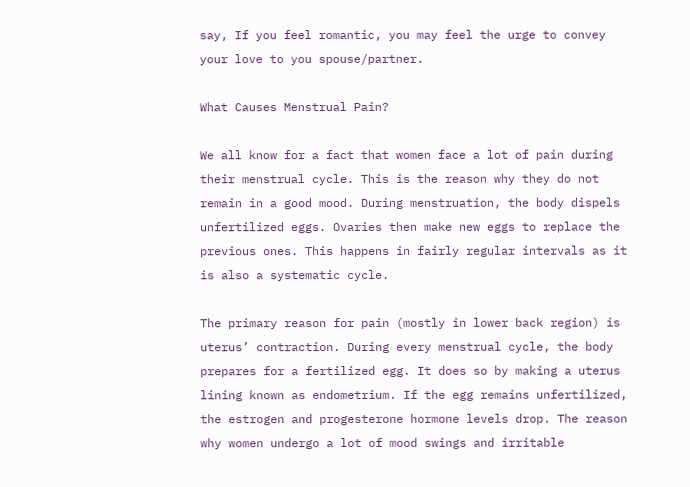say, If you feel romantic, you may feel the urge to convey your love to you spouse/partner.

What Causes Menstrual Pain?

We all know for a fact that women face a lot of pain during their menstrual cycle. This is the reason why they do not remain in a good mood. During menstruation, the body dispels unfertilized eggs. Ovaries then make new eggs to replace the previous ones. This happens in fairly regular intervals as it is also a systematic cycle.

The primary reason for pain (mostly in lower back region) is uterus’ contraction. During every menstrual cycle, the body prepares for a fertilized egg. It does so by making a uterus lining known as endometrium. If the egg remains unfertilized, the estrogen and progesterone hormone levels drop. The reason why women undergo a lot of mood swings and irritable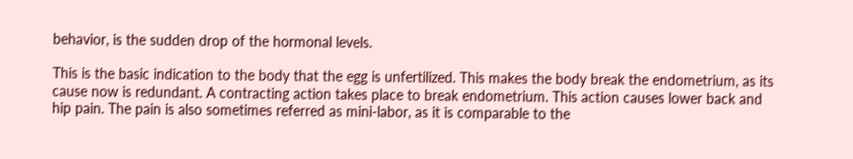behavior, is the sudden drop of the hormonal levels.

This is the basic indication to the body that the egg is unfertilized. This makes the body break the endometrium, as its cause now is redundant. A contracting action takes place to break endometrium. This action causes lower back and hip pain. The pain is also sometimes referred as mini-labor, as it is comparable to the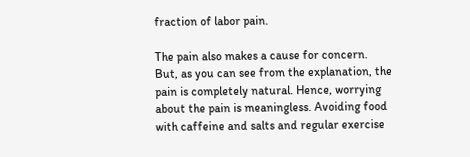fraction of labor pain.

The pain also makes a cause for concern. But, as you can see from the explanation, the pain is completely natural. Hence, worrying about the pain is meaningless. Avoiding food with caffeine and salts and regular exercise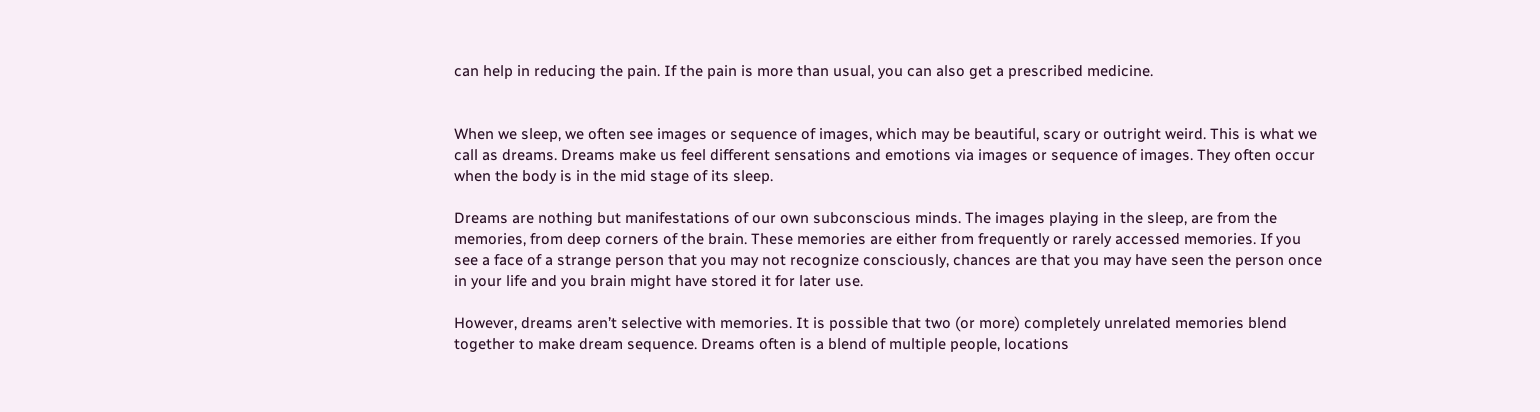can help in reducing the pain. If the pain is more than usual, you can also get a prescribed medicine.


When we sleep, we often see images or sequence of images, which may be beautiful, scary or outright weird. This is what we call as dreams. Dreams make us feel different sensations and emotions via images or sequence of images. They often occur when the body is in the mid stage of its sleep.

Dreams are nothing but manifestations of our own subconscious minds. The images playing in the sleep, are from the memories, from deep corners of the brain. These memories are either from frequently or rarely accessed memories. If you see a face of a strange person that you may not recognize consciously, chances are that you may have seen the person once in your life and you brain might have stored it for later use.

However, dreams aren’t selective with memories. It is possible that two (or more) completely unrelated memories blend together to make dream sequence. Dreams often is a blend of multiple people, locations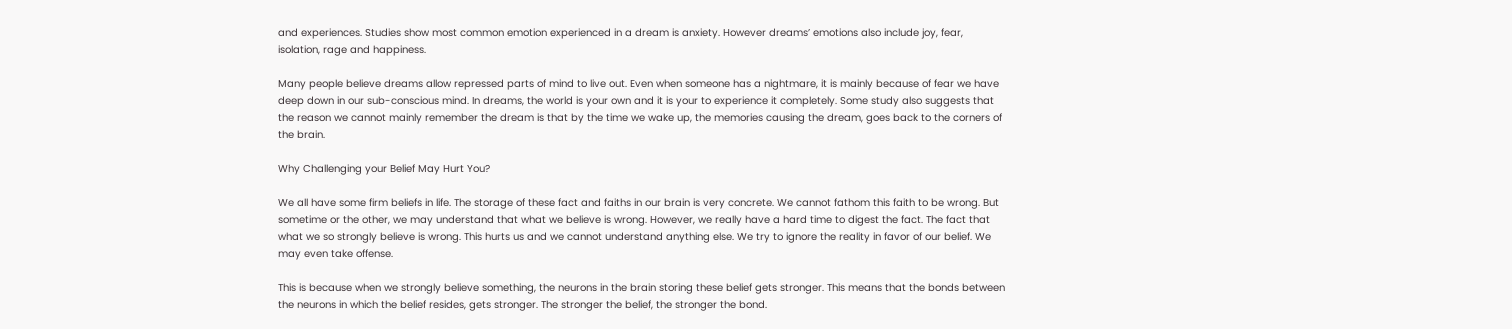and experiences. Studies show most common emotion experienced in a dream is anxiety. However dreams’ emotions also include joy, fear, isolation, rage and happiness.

Many people believe dreams allow repressed parts of mind to live out. Even when someone has a nightmare, it is mainly because of fear we have deep down in our sub-conscious mind. In dreams, the world is your own and it is your to experience it completely. Some study also suggests that the reason we cannot mainly remember the dream is that by the time we wake up, the memories causing the dream, goes back to the corners of the brain.

Why Challenging your Belief May Hurt You?

We all have some firm beliefs in life. The storage of these fact and faiths in our brain is very concrete. We cannot fathom this faith to be wrong. But sometime or the other, we may understand that what we believe is wrong. However, we really have a hard time to digest the fact. The fact that what we so strongly believe is wrong. This hurts us and we cannot understand anything else. We try to ignore the reality in favor of our belief. We may even take offense.

This is because when we strongly believe something, the neurons in the brain storing these belief gets stronger. This means that the bonds between the neurons in which the belief resides, gets stronger. The stronger the belief, the stronger the bond.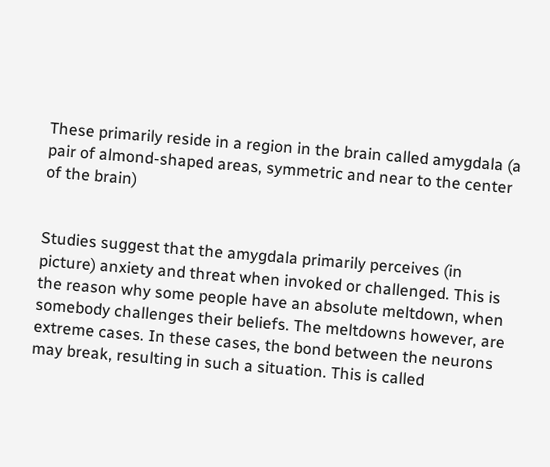These primarily reside in a region in the brain called amygdala (a pair of almond-shaped areas, symmetric and near to the center of the brain)


Studies suggest that the amygdala primarily perceives (in picture) anxiety and threat when invoked or challenged. This is the reason why some people have an absolute meltdown, when somebody challenges their beliefs. The meltdowns however, are extreme cases. In these cases, the bond between the neurons may break, resulting in such a situation. This is called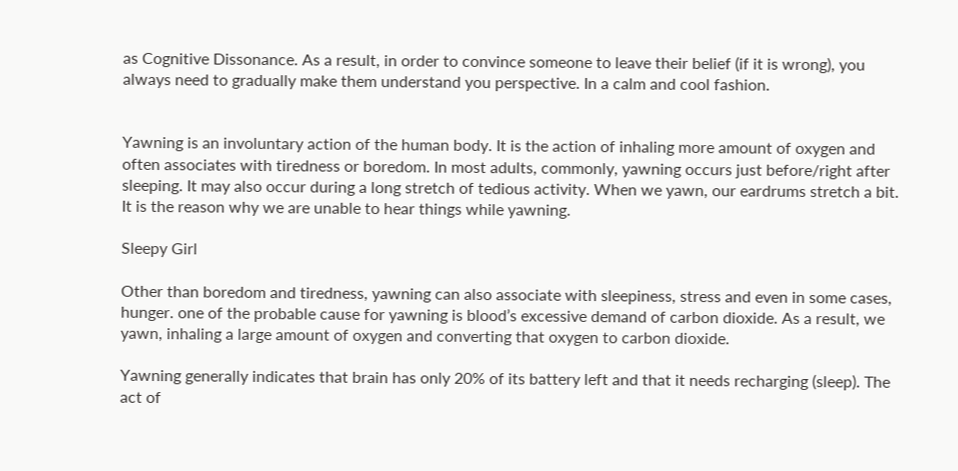as Cognitive Dissonance. As a result, in order to convince someone to leave their belief (if it is wrong), you always need to gradually make them understand you perspective. In a calm and cool fashion.


Yawning is an involuntary action of the human body. It is the action of inhaling more amount of oxygen and often associates with tiredness or boredom. In most adults, commonly, yawning occurs just before/right after sleeping. It may also occur during a long stretch of tedious activity. When we yawn, our eardrums stretch a bit. It is the reason why we are unable to hear things while yawning.

Sleepy Girl

Other than boredom and tiredness, yawning can also associate with sleepiness, stress and even in some cases, hunger. one of the probable cause for yawning is blood’s excessive demand of carbon dioxide. As a result, we yawn, inhaling a large amount of oxygen and converting that oxygen to carbon dioxide.

Yawning generally indicates that brain has only 20% of its battery left and that it needs recharging (sleep). The act of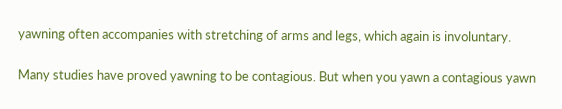yawning often accompanies with stretching of arms and legs, which again is involuntary.

Many studies have proved yawning to be contagious. But when you yawn a contagious yawn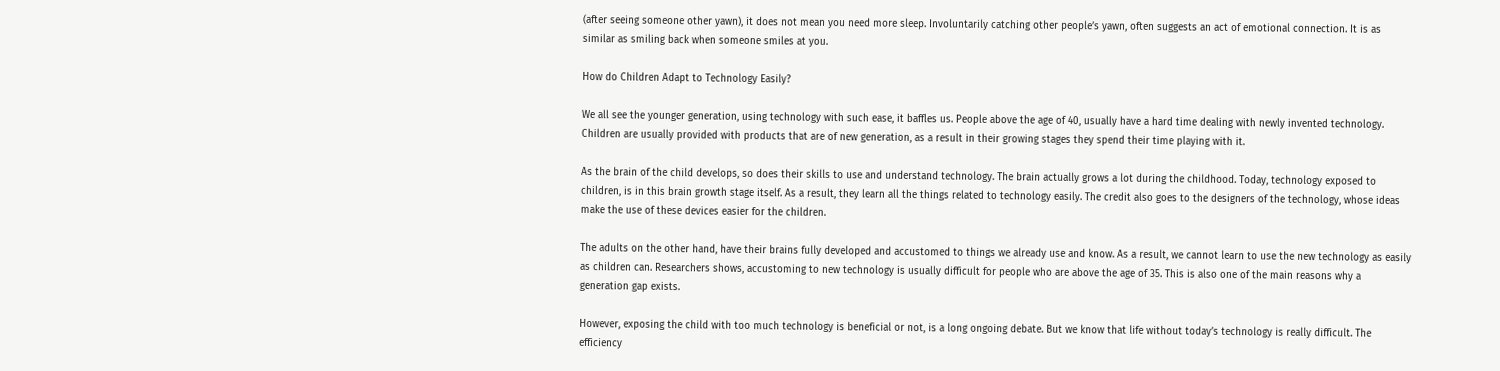(after seeing someone other yawn), it does not mean you need more sleep. Involuntarily catching other people’s yawn, often suggests an act of emotional connection. It is as similar as smiling back when someone smiles at you.

How do Children Adapt to Technology Easily?

We all see the younger generation, using technology with such ease, it baffles us. People above the age of 40, usually have a hard time dealing with newly invented technology. Children are usually provided with products that are of new generation, as a result in their growing stages they spend their time playing with it.

As the brain of the child develops, so does their skills to use and understand technology. The brain actually grows a lot during the childhood. Today, technology exposed to children, is in this brain growth stage itself. As a result, they learn all the things related to technology easily. The credit also goes to the designers of the technology, whose ideas make the use of these devices easier for the children.

The adults on the other hand, have their brains fully developed and accustomed to things we already use and know. As a result, we cannot learn to use the new technology as easily as children can. Researchers shows, accustoming to new technology is usually difficult for people who are above the age of 35. This is also one of the main reasons why a generation gap exists.

However, exposing the child with too much technology is beneficial or not, is a long ongoing debate. But we know that life without today’s technology is really difficult. The efficiency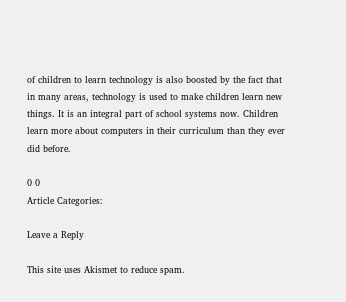of children to learn technology is also boosted by the fact that in many areas, technology is used to make children learn new things. It is an integral part of school systems now. Children learn more about computers in their curriculum than they ever did before.

0 0
Article Categories:

Leave a Reply

This site uses Akismet to reduce spam.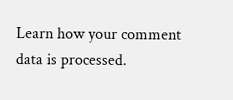Learn how your comment data is processed.